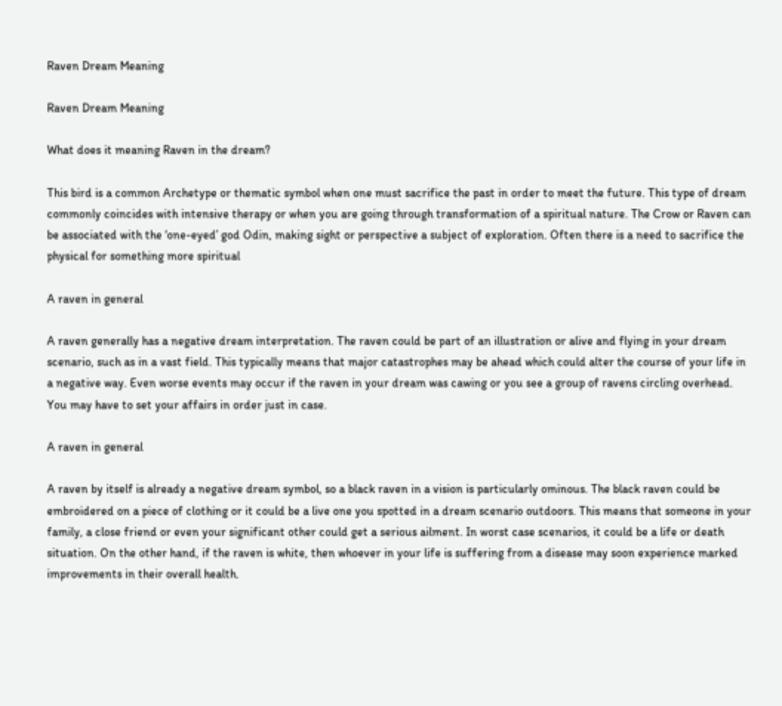Raven Dream Meaning

Raven Dream Meaning

What does it meaning Raven in the dream?

This bird is a common Archetype or thematic symbol when one must sacrifice the past in order to meet the future. This type of dream commonly coincides with intensive therapy or when you are going through transformation of a spiritual nature. The Crow or Raven can be associated with the ‘one-eyed’ god Odin, making sight or perspective a subject of exploration. Often there is a need to sacrifice the physical for something more spiritual

A raven in general

A raven generally has a negative dream interpretation. The raven could be part of an illustration or alive and flying in your dream scenario, such as in a vast field. This typically means that major catastrophes may be ahead which could alter the course of your life in a negative way. Even worse events may occur if the raven in your dream was cawing or you see a group of ravens circling overhead. You may have to set your affairs in order just in case.

A raven in general

A raven by itself is already a negative dream symbol, so a black raven in a vision is particularly ominous. The black raven could be embroidered on a piece of clothing or it could be a live one you spotted in a dream scenario outdoors. This means that someone in your family, a close friend or even your significant other could get a serious ailment. In worst case scenarios, it could be a life or death situation. On the other hand, if the raven is white, then whoever in your life is suffering from a disease may soon experience marked improvements in their overall health.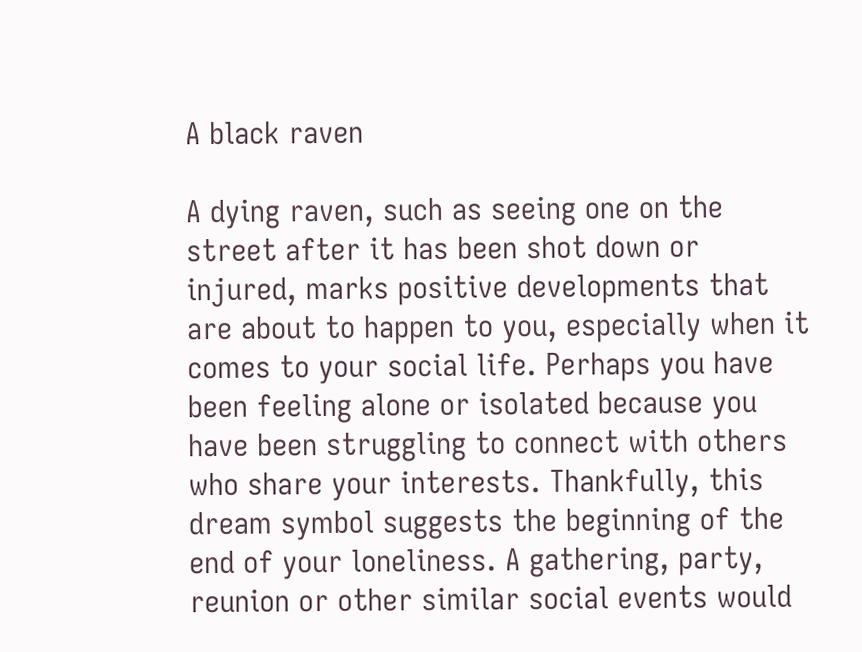A black raven

A dying raven, such as seeing one on the street after it has been shot down or injured, marks positive developments that are about to happen to you, especially when it comes to your social life. Perhaps you have been feeling alone or isolated because you have been struggling to connect with others who share your interests. Thankfully, this dream symbol suggests the beginning of the end of your loneliness. A gathering, party, reunion or other similar social events would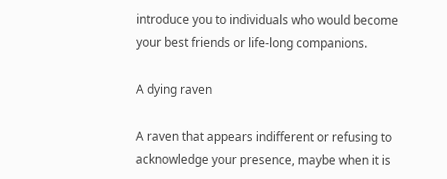introduce you to individuals who would become your best friends or life-long companions.

A dying raven

A raven that appears indifferent or refusing to acknowledge your presence, maybe when it is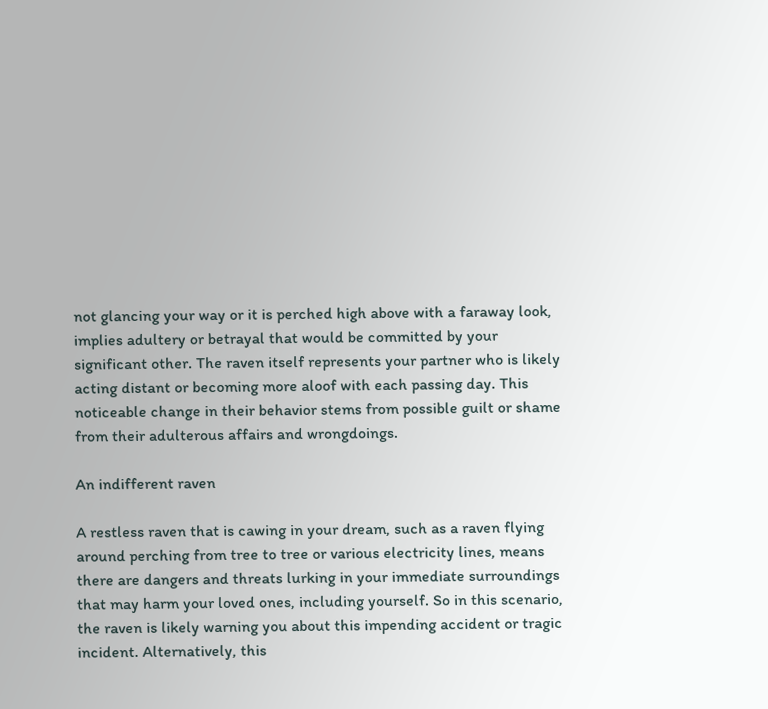not glancing your way or it is perched high above with a faraway look, implies adultery or betrayal that would be committed by your significant other. The raven itself represents your partner who is likely acting distant or becoming more aloof with each passing day. This noticeable change in their behavior stems from possible guilt or shame from their adulterous affairs and wrongdoings.

An indifferent raven

A restless raven that is cawing in your dream, such as a raven flying around perching from tree to tree or various electricity lines, means there are dangers and threats lurking in your immediate surroundings that may harm your loved ones, including yourself. So in this scenario, the raven is likely warning you about this impending accident or tragic incident. Alternatively, this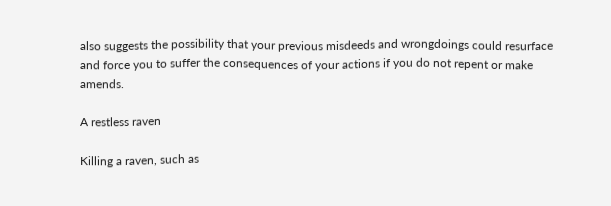also suggests the possibility that your previous misdeeds and wrongdoings could resurface and force you to suffer the consequences of your actions if you do not repent or make amends.

A restless raven

Killing a raven, such as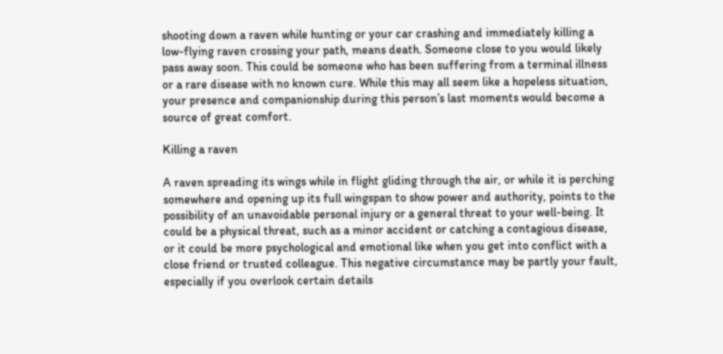shooting down a raven while hunting or your car crashing and immediately killing a low-flying raven crossing your path, means death. Someone close to you would likely pass away soon. This could be someone who has been suffering from a terminal illness or a rare disease with no known cure. While this may all seem like a hopeless situation, your presence and companionship during this person’s last moments would become a source of great comfort.

Killing a raven

A raven spreading its wings while in flight gliding through the air, or while it is perching somewhere and opening up its full wingspan to show power and authority, points to the possibility of an unavoidable personal injury or a general threat to your well-being. It could be a physical threat, such as a minor accident or catching a contagious disease, or it could be more psychological and emotional like when you get into conflict with a close friend or trusted colleague. This negative circumstance may be partly your fault, especially if you overlook certain details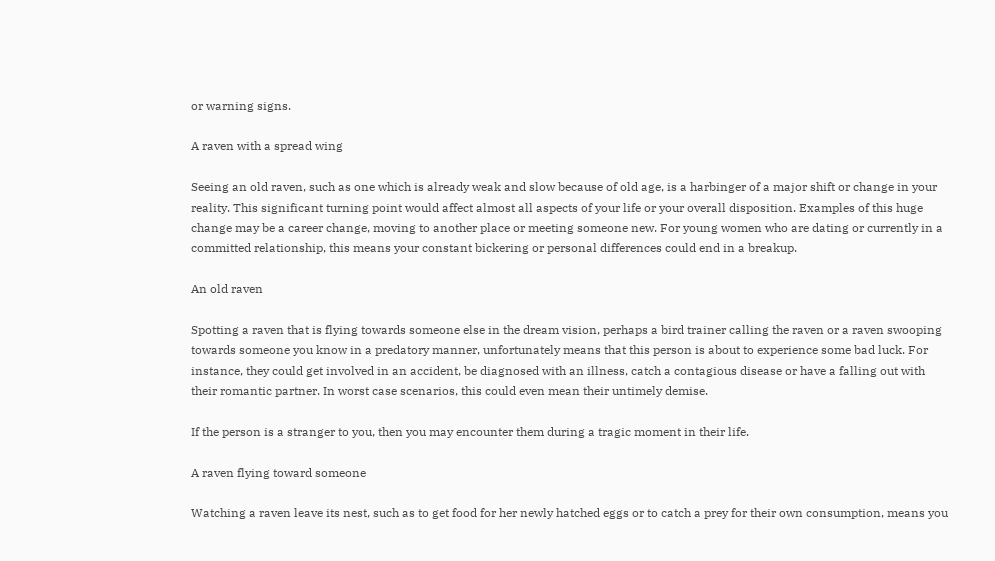or warning signs.

A raven with a spread wing

Seeing an old raven, such as one which is already weak and slow because of old age, is a harbinger of a major shift or change in your reality. This significant turning point would affect almost all aspects of your life or your overall disposition. Examples of this huge change may be a career change, moving to another place or meeting someone new. For young women who are dating or currently in a committed relationship, this means your constant bickering or personal differences could end in a breakup.

An old raven

Spotting a raven that is flying towards someone else in the dream vision, perhaps a bird trainer calling the raven or a raven swooping towards someone you know in a predatory manner, unfortunately means that this person is about to experience some bad luck. For instance, they could get involved in an accident, be diagnosed with an illness, catch a contagious disease or have a falling out with their romantic partner. In worst case scenarios, this could even mean their untimely demise.

If the person is a stranger to you, then you may encounter them during a tragic moment in their life.

A raven flying toward someone

Watching a raven leave its nest, such as to get food for her newly hatched eggs or to catch a prey for their own consumption, means you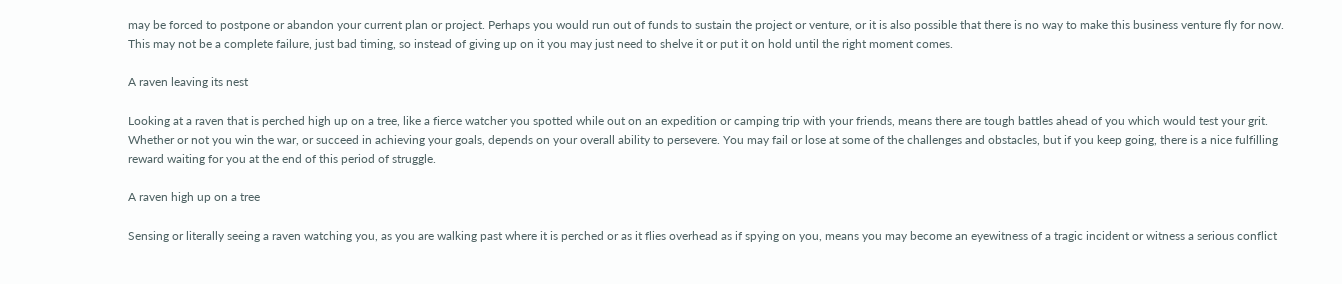may be forced to postpone or abandon your current plan or project. Perhaps you would run out of funds to sustain the project or venture, or it is also possible that there is no way to make this business venture fly for now. This may not be a complete failure, just bad timing, so instead of giving up on it you may just need to shelve it or put it on hold until the right moment comes.

A raven leaving its nest

Looking at a raven that is perched high up on a tree, like a fierce watcher you spotted while out on an expedition or camping trip with your friends, means there are tough battles ahead of you which would test your grit. Whether or not you win the war, or succeed in achieving your goals, depends on your overall ability to persevere. You may fail or lose at some of the challenges and obstacles, but if you keep going, there is a nice fulfilling reward waiting for you at the end of this period of struggle.

A raven high up on a tree

Sensing or literally seeing a raven watching you, as you are walking past where it is perched or as it flies overhead as if spying on you, means you may become an eyewitness of a tragic incident or witness a serious conflict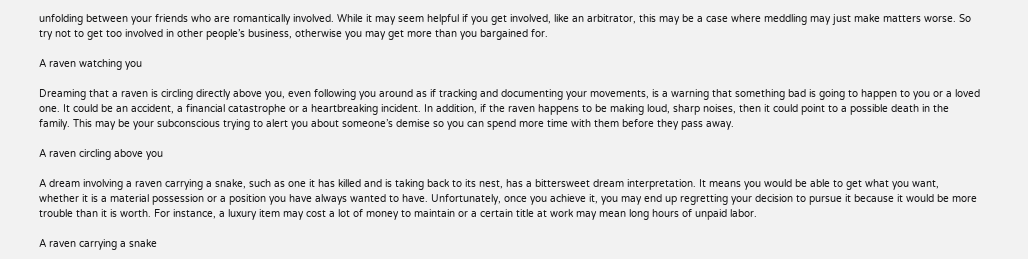unfolding between your friends who are romantically involved. While it may seem helpful if you get involved, like an arbitrator, this may be a case where meddling may just make matters worse. So try not to get too involved in other people’s business, otherwise you may get more than you bargained for.

A raven watching you

Dreaming that a raven is circling directly above you, even following you around as if tracking and documenting your movements, is a warning that something bad is going to happen to you or a loved one. It could be an accident, a financial catastrophe or a heartbreaking incident. In addition, if the raven happens to be making loud, sharp noises, then it could point to a possible death in the family. This may be your subconscious trying to alert you about someone’s demise so you can spend more time with them before they pass away.

A raven circling above you

A dream involving a raven carrying a snake, such as one it has killed and is taking back to its nest, has a bittersweet dream interpretation. It means you would be able to get what you want, whether it is a material possession or a position you have always wanted to have. Unfortunately, once you achieve it, you may end up regretting your decision to pursue it because it would be more trouble than it is worth. For instance, a luxury item may cost a lot of money to maintain or a certain title at work may mean long hours of unpaid labor.

A raven carrying a snake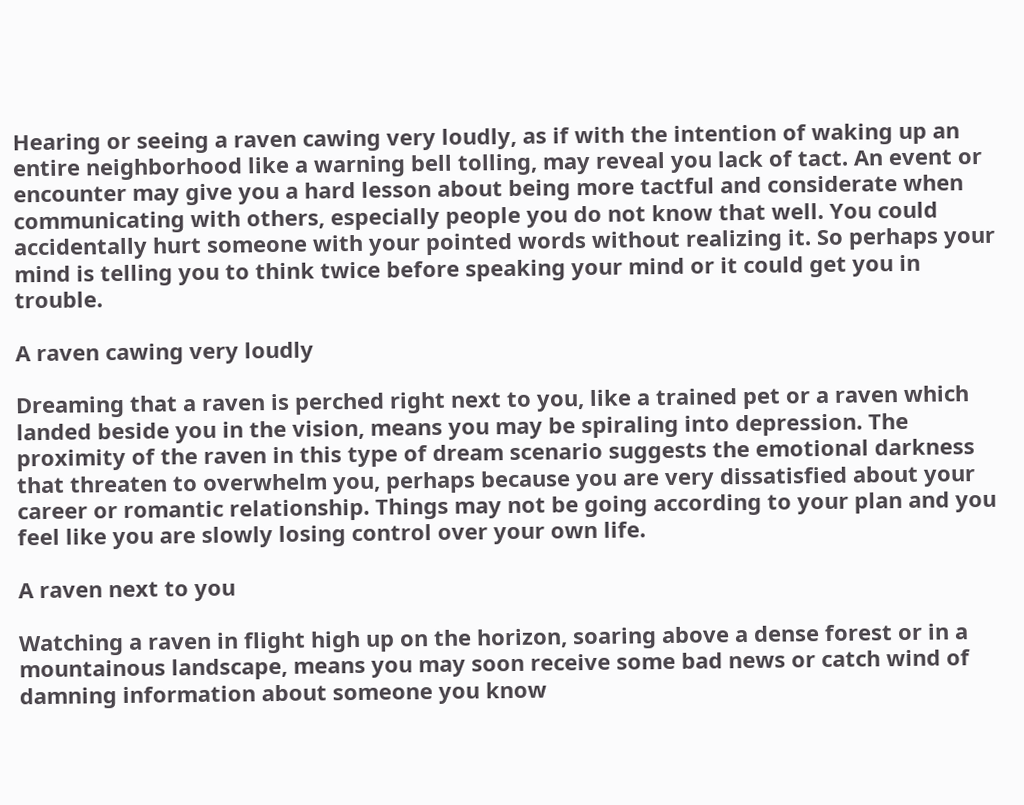Hearing or seeing a raven cawing very loudly, as if with the intention of waking up an entire neighborhood like a warning bell tolling, may reveal you lack of tact. An event or encounter may give you a hard lesson about being more tactful and considerate when communicating with others, especially people you do not know that well. You could accidentally hurt someone with your pointed words without realizing it. So perhaps your mind is telling you to think twice before speaking your mind or it could get you in trouble.

A raven cawing very loudly

Dreaming that a raven is perched right next to you, like a trained pet or a raven which landed beside you in the vision, means you may be spiraling into depression. The proximity of the raven in this type of dream scenario suggests the emotional darkness that threaten to overwhelm you, perhaps because you are very dissatisfied about your career or romantic relationship. Things may not be going according to your plan and you feel like you are slowly losing control over your own life.

A raven next to you

Watching a raven in flight high up on the horizon, soaring above a dense forest or in a mountainous landscape, means you may soon receive some bad news or catch wind of damning information about someone you know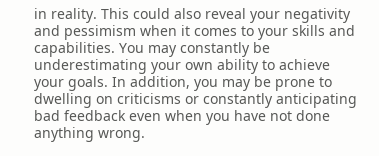in reality. This could also reveal your negativity and pessimism when it comes to your skills and capabilities. You may constantly be underestimating your own ability to achieve your goals. In addition, you may be prone to dwelling on criticisms or constantly anticipating bad feedback even when you have not done anything wrong.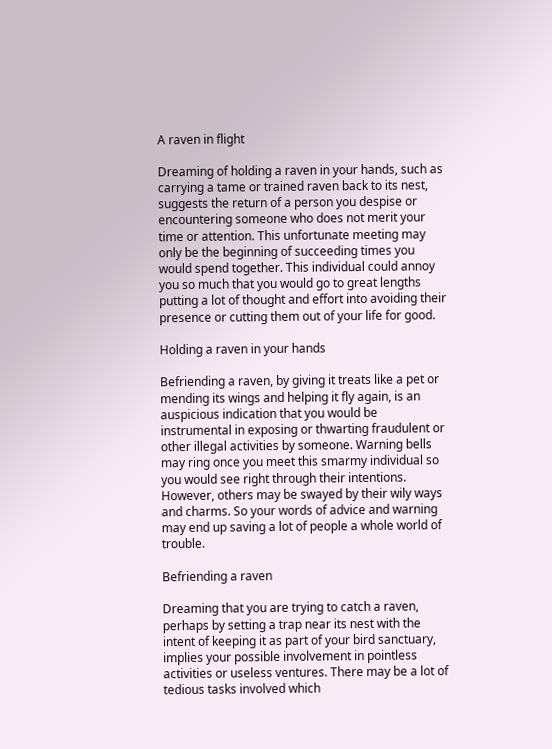A raven in flight

Dreaming of holding a raven in your hands, such as carrying a tame or trained raven back to its nest, suggests the return of a person you despise or encountering someone who does not merit your time or attention. This unfortunate meeting may only be the beginning of succeeding times you would spend together. This individual could annoy you so much that you would go to great lengths putting a lot of thought and effort into avoiding their presence or cutting them out of your life for good.

Holding a raven in your hands

Befriending a raven, by giving it treats like a pet or mending its wings and helping it fly again, is an auspicious indication that you would be instrumental in exposing or thwarting fraudulent or other illegal activities by someone. Warning bells may ring once you meet this smarmy individual so you would see right through their intentions. However, others may be swayed by their wily ways and charms. So your words of advice and warning may end up saving a lot of people a whole world of trouble.

Befriending a raven

Dreaming that you are trying to catch a raven, perhaps by setting a trap near its nest with the intent of keeping it as part of your bird sanctuary, implies your possible involvement in pointless activities or useless ventures. There may be a lot of tedious tasks involved which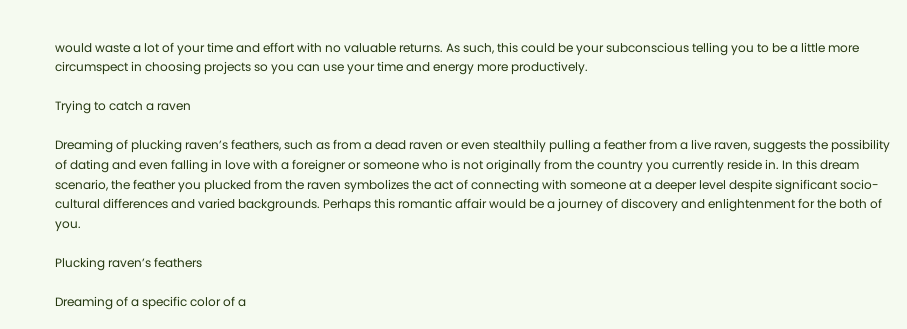would waste a lot of your time and effort with no valuable returns. As such, this could be your subconscious telling you to be a little more circumspect in choosing projects so you can use your time and energy more productively.

Trying to catch a raven

Dreaming of plucking raven’s feathers, such as from a dead raven or even stealthily pulling a feather from a live raven, suggests the possibility of dating and even falling in love with a foreigner or someone who is not originally from the country you currently reside in. In this dream scenario, the feather you plucked from the raven symbolizes the act of connecting with someone at a deeper level despite significant socio-cultural differences and varied backgrounds. Perhaps this romantic affair would be a journey of discovery and enlightenment for the both of you.

Plucking raven’s feathers

Dreaming of a specific color of a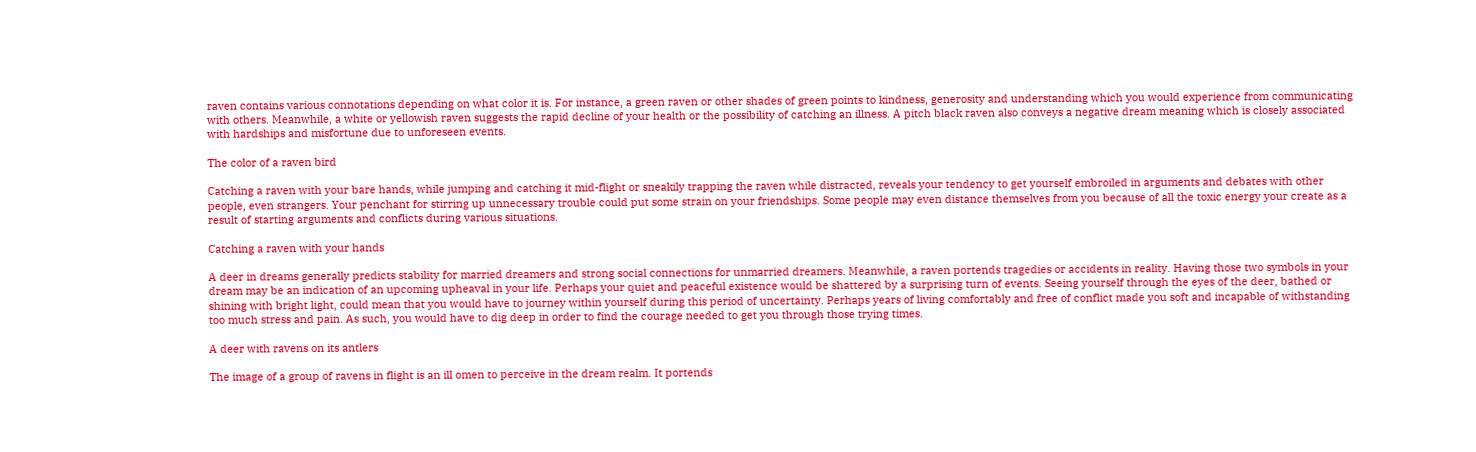raven contains various connotations depending on what color it is. For instance, a green raven or other shades of green points to kindness, generosity and understanding which you would experience from communicating with others. Meanwhile, a white or yellowish raven suggests the rapid decline of your health or the possibility of catching an illness. A pitch black raven also conveys a negative dream meaning which is closely associated with hardships and misfortune due to unforeseen events.

The color of a raven bird

Catching a raven with your bare hands, while jumping and catching it mid-flight or sneakily trapping the raven while distracted, reveals your tendency to get yourself embroiled in arguments and debates with other people, even strangers. Your penchant for stirring up unnecessary trouble could put some strain on your friendships. Some people may even distance themselves from you because of all the toxic energy your create as a result of starting arguments and conflicts during various situations.

Catching a raven with your hands

A deer in dreams generally predicts stability for married dreamers and strong social connections for unmarried dreamers. Meanwhile, a raven portends tragedies or accidents in reality. Having those two symbols in your dream may be an indication of an upcoming upheaval in your life. Perhaps your quiet and peaceful existence would be shattered by a surprising turn of events. Seeing yourself through the eyes of the deer, bathed or shining with bright light, could mean that you would have to journey within yourself during this period of uncertainty. Perhaps years of living comfortably and free of conflict made you soft and incapable of withstanding too much stress and pain. As such, you would have to dig deep in order to find the courage needed to get you through those trying times.

A deer with ravens on its antlers

The image of a group of ravens in flight is an ill omen to perceive in the dream realm. It portends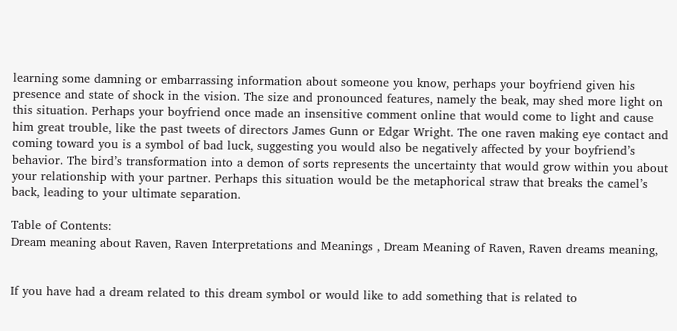learning some damning or embarrassing information about someone you know, perhaps your boyfriend given his presence and state of shock in the vision. The size and pronounced features, namely the beak, may shed more light on this situation. Perhaps your boyfriend once made an insensitive comment online that would come to light and cause him great trouble, like the past tweets of directors James Gunn or Edgar Wright. The one raven making eye contact and coming toward you is a symbol of bad luck, suggesting you would also be negatively affected by your boyfriend’s behavior. The bird’s transformation into a demon of sorts represents the uncertainty that would grow within you about your relationship with your partner. Perhaps this situation would be the metaphorical straw that breaks the camel’s back, leading to your ultimate separation.

Table of Contents:
Dream meaning about Raven, Raven Interpretations and Meanings , Dream Meaning of Raven, Raven dreams meaning,


If you have had a dream related to this dream symbol or would like to add something that is related to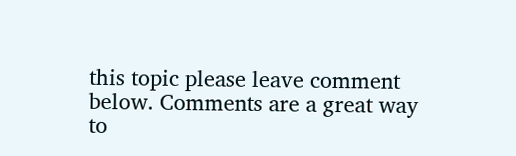this topic please leave comment below. Comments are a great way to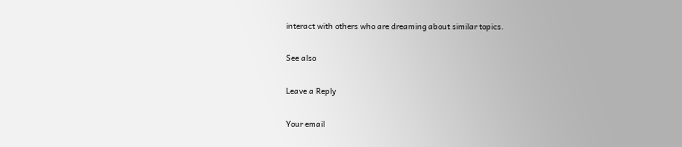interact with others who are dreaming about similar topics.

See also

Leave a Reply

Your email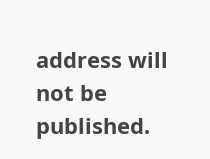address will not be published.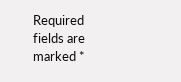Required fields are marked *